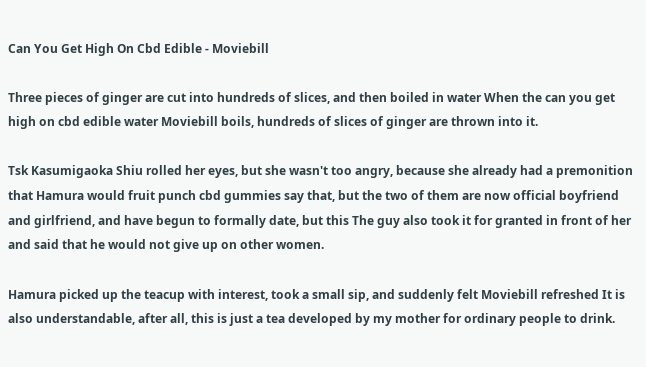Can You Get High On Cbd Edible - Moviebill

Three pieces of ginger are cut into hundreds of slices, and then boiled in water When the can you get high on cbd edible water Moviebill boils, hundreds of slices of ginger are thrown into it.

Tsk Kasumigaoka Shiu rolled her eyes, but she wasn't too angry, because she already had a premonition that Hamura would fruit punch cbd gummies say that, but the two of them are now official boyfriend and girlfriend, and have begun to formally date, but this The guy also took it for granted in front of her and said that he would not give up on other women.

Hamura picked up the teacup with interest, took a small sip, and suddenly felt Moviebill refreshed It is also understandable, after all, this is just a tea developed by my mother for ordinary people to drink.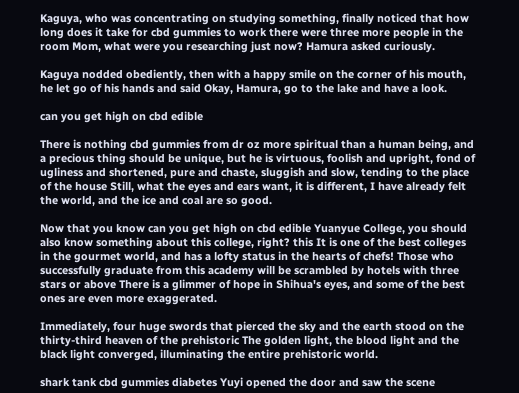Kaguya, who was concentrating on studying something, finally noticed that how long does it take for cbd gummies to work there were three more people in the room Mom, what were you researching just now? Hamura asked curiously.

Kaguya nodded obediently, then with a happy smile on the corner of his mouth, he let go of his hands and said Okay, Hamura, go to the lake and have a look.

can you get high on cbd edible

There is nothing cbd gummies from dr oz more spiritual than a human being, and a precious thing should be unique, but he is virtuous, foolish and upright, fond of ugliness and shortened, pure and chaste, sluggish and slow, tending to the place of the house Still, what the eyes and ears want, it is different, I have already felt the world, and the ice and coal are so good.

Now that you know can you get high on cbd edible Yuanyue College, you should also know something about this college, right? this It is one of the best colleges in the gourmet world, and has a lofty status in the hearts of chefs! Those who successfully graduate from this academy will be scrambled by hotels with three stars or above There is a glimmer of hope in Shihua's eyes, and some of the best ones are even more exaggerated.

Immediately, four huge swords that pierced the sky and the earth stood on the thirty-third heaven of the prehistoric The golden light, the blood light and the black light converged, illuminating the entire prehistoric world.

shark tank cbd gummies diabetes Yuyi opened the door and saw the scene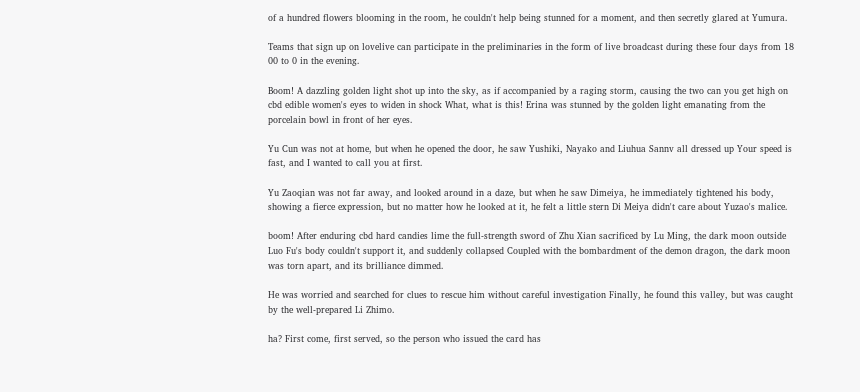of a hundred flowers blooming in the room, he couldn't help being stunned for a moment, and then secretly glared at Yumura.

Teams that sign up on lovelive can participate in the preliminaries in the form of live broadcast during these four days from 18 00 to 0 in the evening.

Boom! A dazzling golden light shot up into the sky, as if accompanied by a raging storm, causing the two can you get high on cbd edible women's eyes to widen in shock What, what is this! Erina was stunned by the golden light emanating from the porcelain bowl in front of her eyes.

Yu Cun was not at home, but when he opened the door, he saw Yushiki, Nayako and Liuhua Sannv all dressed up Your speed is fast, and I wanted to call you at first.

Yu Zaoqian was not far away, and looked around in a daze, but when he saw Dimeiya, he immediately tightened his body, showing a fierce expression, but no matter how he looked at it, he felt a little stern Di Meiya didn't care about Yuzao's malice.

boom! After enduring cbd hard candies lime the full-strength sword of Zhu Xian sacrificed by Lu Ming, the dark moon outside Luo Fu's body couldn't support it, and suddenly collapsed Coupled with the bombardment of the demon dragon, the dark moon was torn apart, and its brilliance dimmed.

He was worried and searched for clues to rescue him without careful investigation Finally, he found this valley, but was caught by the well-prepared Li Zhimo.

ha? First come, first served, so the person who issued the card has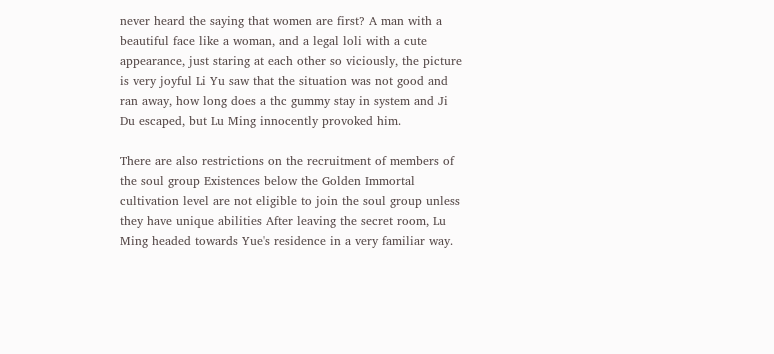never heard the saying that women are first? A man with a beautiful face like a woman, and a legal loli with a cute appearance, just staring at each other so viciously, the picture is very joyful Li Yu saw that the situation was not good and ran away, how long does a thc gummy stay in system and Ji Du escaped, but Lu Ming innocently provoked him.

There are also restrictions on the recruitment of members of the soul group Existences below the Golden Immortal cultivation level are not eligible to join the soul group unless they have unique abilities After leaving the secret room, Lu Ming headed towards Yue's residence in a very familiar way.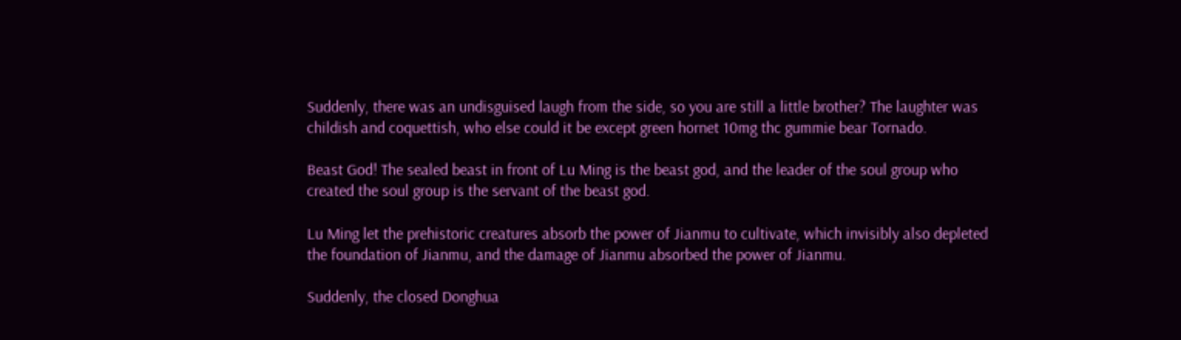Suddenly, there was an undisguised laugh from the side, so you are still a little brother? The laughter was childish and coquettish, who else could it be except green hornet 10mg thc gummie bear Tornado.

Beast God! The sealed beast in front of Lu Ming is the beast god, and the leader of the soul group who created the soul group is the servant of the beast god.

Lu Ming let the prehistoric creatures absorb the power of Jianmu to cultivate, which invisibly also depleted the foundation of Jianmu, and the damage of Jianmu absorbed the power of Jianmu.

Suddenly, the closed Donghua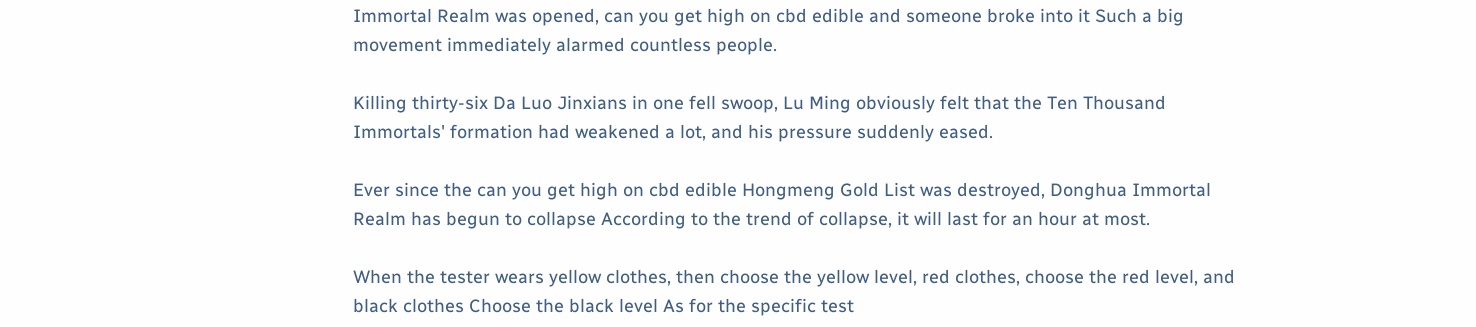Immortal Realm was opened, can you get high on cbd edible and someone broke into it Such a big movement immediately alarmed countless people.

Killing thirty-six Da Luo Jinxians in one fell swoop, Lu Ming obviously felt that the Ten Thousand Immortals' formation had weakened a lot, and his pressure suddenly eased.

Ever since the can you get high on cbd edible Hongmeng Gold List was destroyed, Donghua Immortal Realm has begun to collapse According to the trend of collapse, it will last for an hour at most.

When the tester wears yellow clothes, then choose the yellow level, red clothes, choose the red level, and black clothes Choose the black level As for the specific test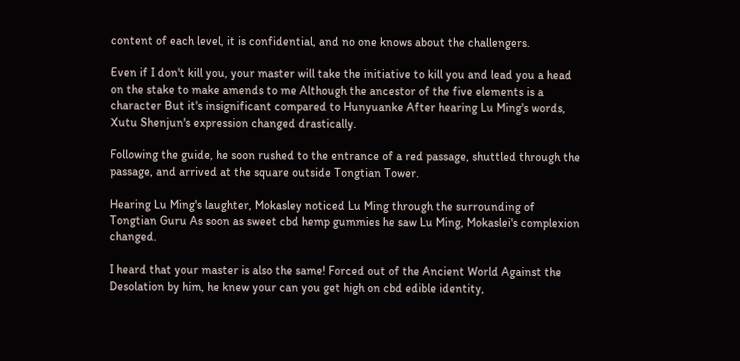content of each level, it is confidential, and no one knows about the challengers.

Even if I don't kill you, your master will take the initiative to kill you and lead you a head on the stake to make amends to me Although the ancestor of the five elements is a character But it's insignificant compared to Hunyuanke After hearing Lu Ming's words, Xutu Shenjun's expression changed drastically.

Following the guide, he soon rushed to the entrance of a red passage, shuttled through the passage, and arrived at the square outside Tongtian Tower.

Hearing Lu Ming's laughter, Mokasley noticed Lu Ming through the surrounding of Tongtian Guru As soon as sweet cbd hemp gummies he saw Lu Ming, Mokaslei's complexion changed.

I heard that your master is also the same! Forced out of the Ancient World Against the Desolation by him, he knew your can you get high on cbd edible identity,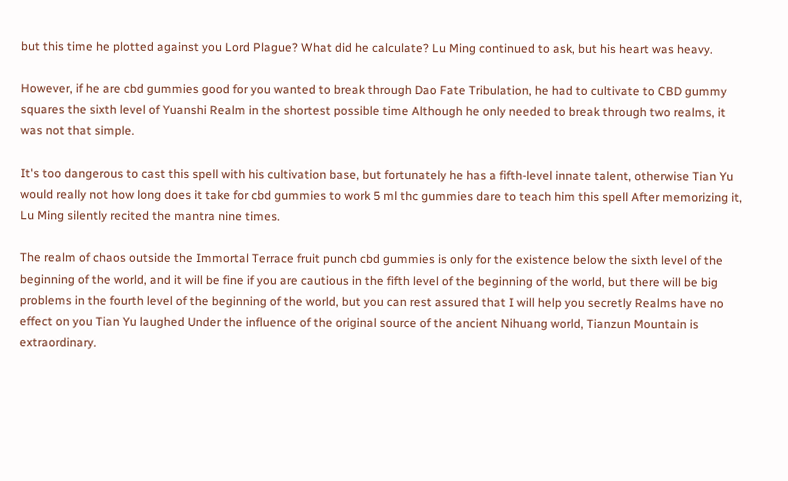but this time he plotted against you Lord Plague? What did he calculate? Lu Ming continued to ask, but his heart was heavy.

However, if he are cbd gummies good for you wanted to break through Dao Fate Tribulation, he had to cultivate to CBD gummy squares the sixth level of Yuanshi Realm in the shortest possible time Although he only needed to break through two realms, it was not that simple.

It's too dangerous to cast this spell with his cultivation base, but fortunately he has a fifth-level innate talent, otherwise Tian Yu would really not how long does it take for cbd gummies to work 5 ml thc gummies dare to teach him this spell After memorizing it, Lu Ming silently recited the mantra nine times.

The realm of chaos outside the Immortal Terrace fruit punch cbd gummies is only for the existence below the sixth level of the beginning of the world, and it will be fine if you are cautious in the fifth level of the beginning of the world, but there will be big problems in the fourth level of the beginning of the world, but you can rest assured that I will help you secretly Realms have no effect on you Tian Yu laughed Under the influence of the original source of the ancient Nihuang world, Tianzun Mountain is extraordinary.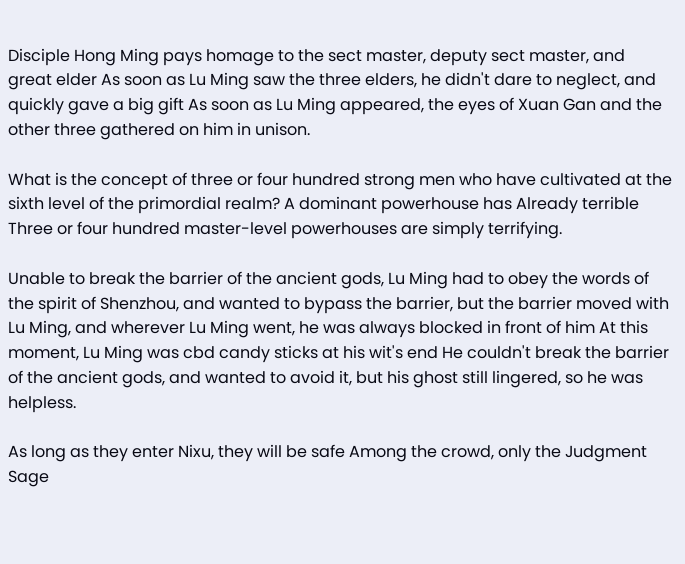Disciple Hong Ming pays homage to the sect master, deputy sect master, and great elder As soon as Lu Ming saw the three elders, he didn't dare to neglect, and quickly gave a big gift As soon as Lu Ming appeared, the eyes of Xuan Gan and the other three gathered on him in unison.

What is the concept of three or four hundred strong men who have cultivated at the sixth level of the primordial realm? A dominant powerhouse has Already terrible Three or four hundred master-level powerhouses are simply terrifying.

Unable to break the barrier of the ancient gods, Lu Ming had to obey the words of the spirit of Shenzhou, and wanted to bypass the barrier, but the barrier moved with Lu Ming, and wherever Lu Ming went, he was always blocked in front of him At this moment, Lu Ming was cbd candy sticks at his wit's end He couldn't break the barrier of the ancient gods, and wanted to avoid it, but his ghost still lingered, so he was helpless.

As long as they enter Nixu, they will be safe Among the crowd, only the Judgment Sage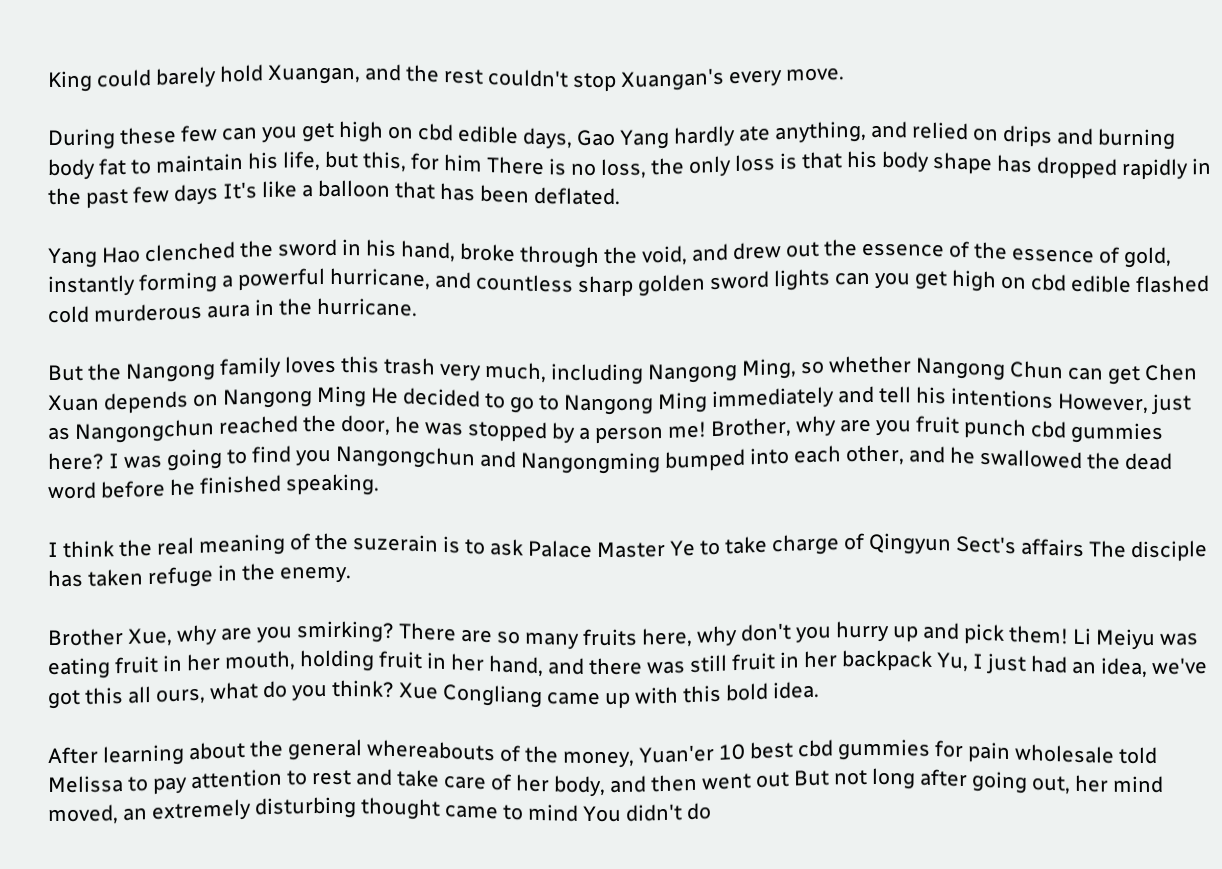King could barely hold Xuangan, and the rest couldn't stop Xuangan's every move.

During these few can you get high on cbd edible days, Gao Yang hardly ate anything, and relied on drips and burning body fat to maintain his life, but this, for him There is no loss, the only loss is that his body shape has dropped rapidly in the past few days It's like a balloon that has been deflated.

Yang Hao clenched the sword in his hand, broke through the void, and drew out the essence of the essence of gold, instantly forming a powerful hurricane, and countless sharp golden sword lights can you get high on cbd edible flashed cold murderous aura in the hurricane.

But the Nangong family loves this trash very much, including Nangong Ming, so whether Nangong Chun can get Chen Xuan depends on Nangong Ming He decided to go to Nangong Ming immediately and tell his intentions However, just as Nangongchun reached the door, he was stopped by a person me! Brother, why are you fruit punch cbd gummies here? I was going to find you Nangongchun and Nangongming bumped into each other, and he swallowed the dead word before he finished speaking.

I think the real meaning of the suzerain is to ask Palace Master Ye to take charge of Qingyun Sect's affairs The disciple has taken refuge in the enemy.

Brother Xue, why are you smirking? There are so many fruits here, why don't you hurry up and pick them! Li Meiyu was eating fruit in her mouth, holding fruit in her hand, and there was still fruit in her backpack Yu, I just had an idea, we've got this all ours, what do you think? Xue Congliang came up with this bold idea.

After learning about the general whereabouts of the money, Yuan'er 10 best cbd gummies for pain wholesale told Melissa to pay attention to rest and take care of her body, and then went out But not long after going out, her mind moved, an extremely disturbing thought came to mind You didn't do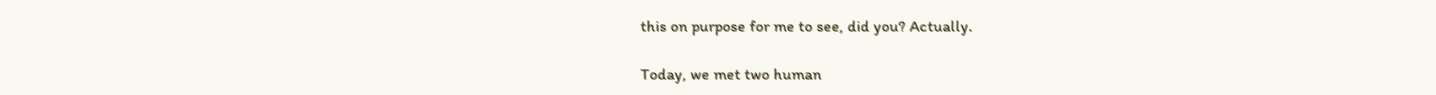this on purpose for me to see, did you? Actually.

Today, we met two human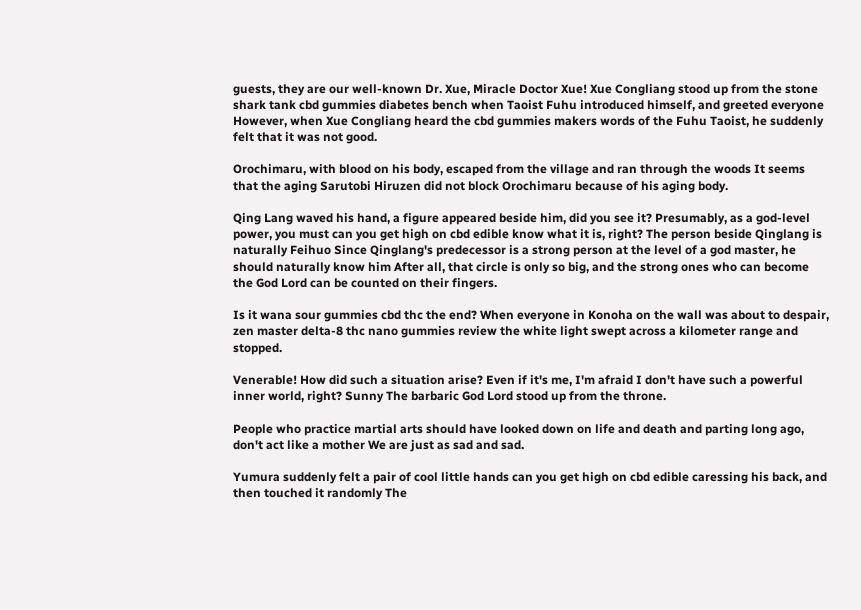guests, they are our well-known Dr. Xue, Miracle Doctor Xue! Xue Congliang stood up from the stone shark tank cbd gummies diabetes bench when Taoist Fuhu introduced himself, and greeted everyone However, when Xue Congliang heard the cbd gummies makers words of the Fuhu Taoist, he suddenly felt that it was not good.

Orochimaru, with blood on his body, escaped from the village and ran through the woods It seems that the aging Sarutobi Hiruzen did not block Orochimaru because of his aging body.

Qing Lang waved his hand, a figure appeared beside him, did you see it? Presumably, as a god-level power, you must can you get high on cbd edible know what it is, right? The person beside Qinglang is naturally Feihuo Since Qinglang's predecessor is a strong person at the level of a god master, he should naturally know him After all, that circle is only so big, and the strong ones who can become the God Lord can be counted on their fingers.

Is it wana sour gummies cbd thc the end? When everyone in Konoha on the wall was about to despair, zen master delta-8 thc nano gummies review the white light swept across a kilometer range and stopped.

Venerable! How did such a situation arise? Even if it's me, I'm afraid I don't have such a powerful inner world, right? Sunny The barbaric God Lord stood up from the throne.

People who practice martial arts should have looked down on life and death and parting long ago, don't act like a mother We are just as sad and sad.

Yumura suddenly felt a pair of cool little hands can you get high on cbd edible caressing his back, and then touched it randomly The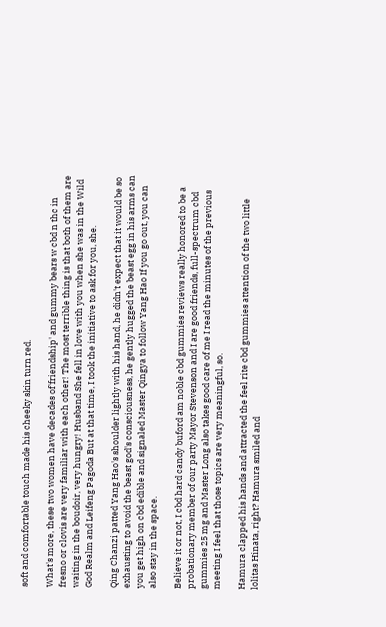soft and comfortable touch made his cheeky skin turn red.

What's more, these two women have decades of'friendship' and gummy bears w cbd n thc in fresno or clovis are very familiar with each other! The most terrible thing is that both of them are waiting in the boudoir, very hungry! Husband She fell in love with you when she was in the Wild God Realm and Leifeng Pagoda But at that time, I took the initiative to ask for you, she.

Qing Chanzi patted Yang Hao's shoulder lightly with his hand, he didn't expect that it would be so exhausting to avoid the beast god's consciousness, he gently hugged the beast egg in his arms can you get high on cbd edible and signaled Master Qingya to follow Yang Hao If you go out, you can also stay in the space.

Believe it or not, I cbd hard candy buford am noble cbd gummies reviews really honored to be a probationary member of our party Mayor Stevenson and I are good friends, full-spectrum cbd gummies 25 mg and Master Long also takes good care of me I read the minutes of the previous meeting I feel that those topics are very meaningful, so.

Hamura clapped his hands and attracted the feel rite cbd gummies attention of the two little lolitas Hinata, right? Hamura smiled and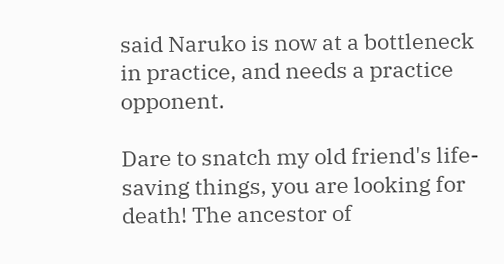said Naruko is now at a bottleneck in practice, and needs a practice opponent.

Dare to snatch my old friend's life-saving things, you are looking for death! The ancestor of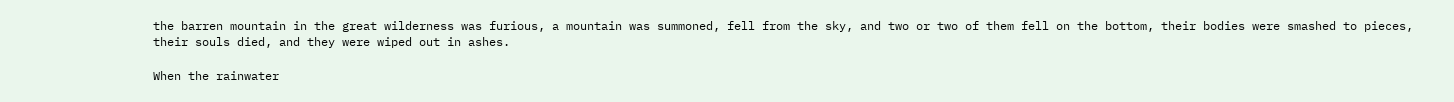the barren mountain in the great wilderness was furious, a mountain was summoned, fell from the sky, and two or two of them fell on the bottom, their bodies were smashed to pieces, their souls died, and they were wiped out in ashes.

When the rainwater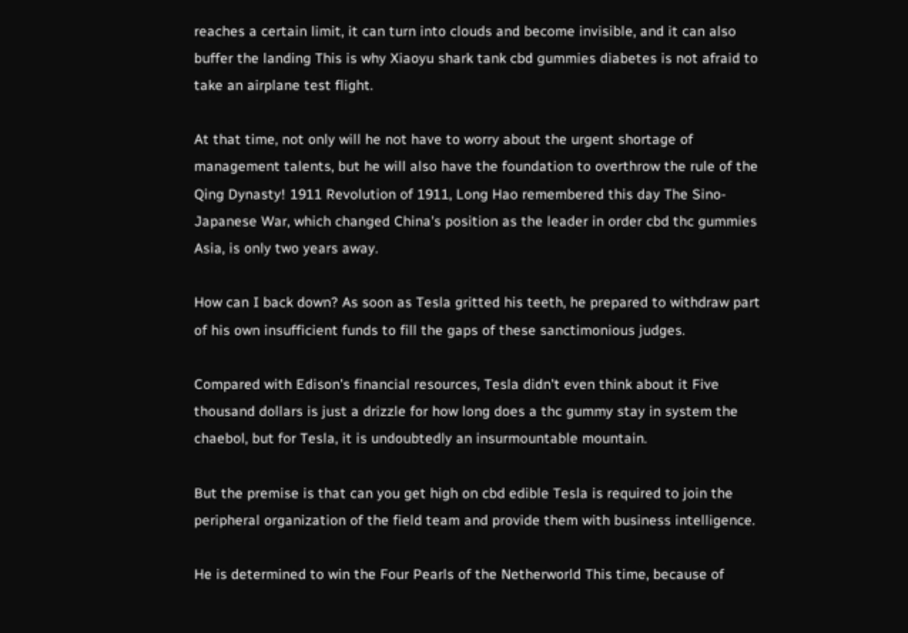reaches a certain limit, it can turn into clouds and become invisible, and it can also buffer the landing This is why Xiaoyu shark tank cbd gummies diabetes is not afraid to take an airplane test flight.

At that time, not only will he not have to worry about the urgent shortage of management talents, but he will also have the foundation to overthrow the rule of the Qing Dynasty! 1911 Revolution of 1911, Long Hao remembered this day The Sino-Japanese War, which changed China's position as the leader in order cbd thc gummies Asia, is only two years away.

How can I back down? As soon as Tesla gritted his teeth, he prepared to withdraw part of his own insufficient funds to fill the gaps of these sanctimonious judges.

Compared with Edison's financial resources, Tesla didn't even think about it Five thousand dollars is just a drizzle for how long does a thc gummy stay in system the chaebol, but for Tesla, it is undoubtedly an insurmountable mountain.

But the premise is that can you get high on cbd edible Tesla is required to join the peripheral organization of the field team and provide them with business intelligence.

He is determined to win the Four Pearls of the Netherworld This time, because of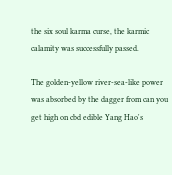the six soul karma curse, the karmic calamity was successfully passed.

The golden-yellow river-sea-like power was absorbed by the dagger from can you get high on cbd edible Yang Hao's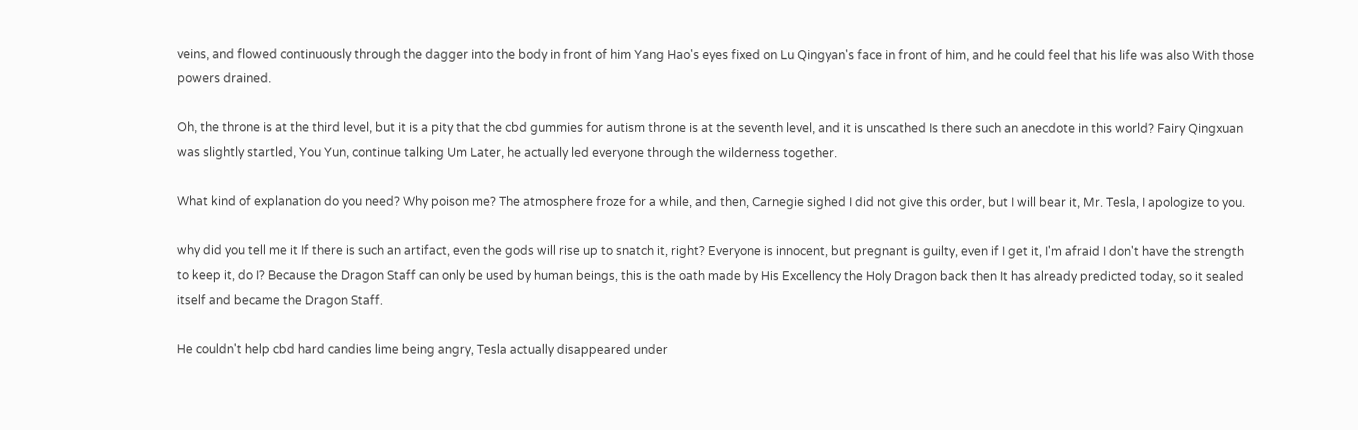veins, and flowed continuously through the dagger into the body in front of him Yang Hao's eyes fixed on Lu Qingyan's face in front of him, and he could feel that his life was also With those powers drained.

Oh, the throne is at the third level, but it is a pity that the cbd gummies for autism throne is at the seventh level, and it is unscathed Is there such an anecdote in this world? Fairy Qingxuan was slightly startled, You Yun, continue talking Um Later, he actually led everyone through the wilderness together.

What kind of explanation do you need? Why poison me? The atmosphere froze for a while, and then, Carnegie sighed I did not give this order, but I will bear it, Mr. Tesla, I apologize to you.

why did you tell me it If there is such an artifact, even the gods will rise up to snatch it, right? Everyone is innocent, but pregnant is guilty, even if I get it, I'm afraid I don't have the strength to keep it, do I? Because the Dragon Staff can only be used by human beings, this is the oath made by His Excellency the Holy Dragon back then It has already predicted today, so it sealed itself and became the Dragon Staff.

He couldn't help cbd hard candies lime being angry, Tesla actually disappeared under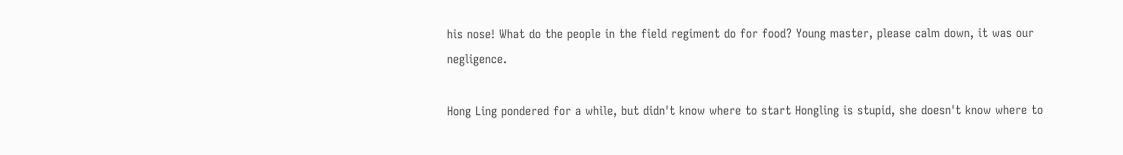his nose! What do the people in the field regiment do for food? Young master, please calm down, it was our negligence.

Hong Ling pondered for a while, but didn't know where to start Hongling is stupid, she doesn't know where to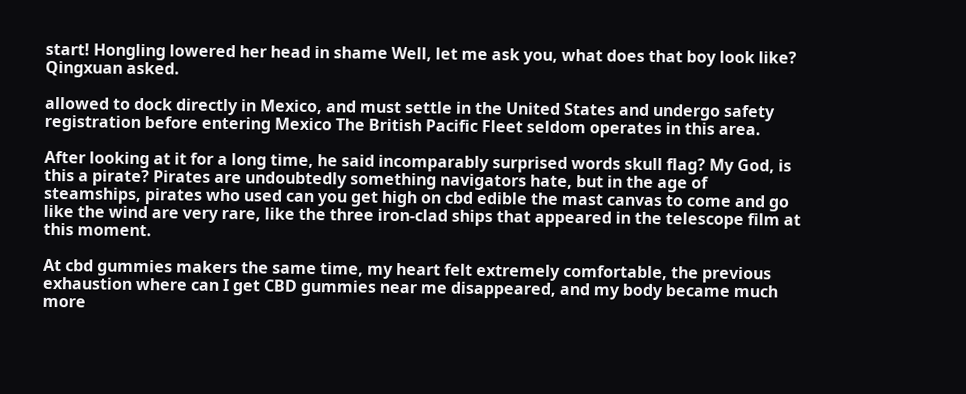start! Hongling lowered her head in shame Well, let me ask you, what does that boy look like? Qingxuan asked.

allowed to dock directly in Mexico, and must settle in the United States and undergo safety registration before entering Mexico The British Pacific Fleet seldom operates in this area.

After looking at it for a long time, he said incomparably surprised words skull flag? My God, is this a pirate? Pirates are undoubtedly something navigators hate, but in the age of steamships, pirates who used can you get high on cbd edible the mast canvas to come and go like the wind are very rare, like the three iron-clad ships that appeared in the telescope film at this moment.

At cbd gummies makers the same time, my heart felt extremely comfortable, the previous exhaustion where can I get CBD gummies near me disappeared, and my body became much more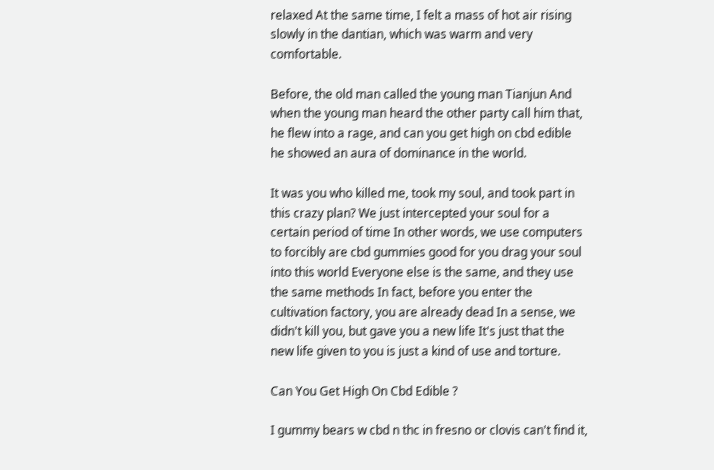relaxed At the same time, I felt a mass of hot air rising slowly in the dantian, which was warm and very comfortable.

Before, the old man called the young man Tianjun And when the young man heard the other party call him that, he flew into a rage, and can you get high on cbd edible he showed an aura of dominance in the world.

It was you who killed me, took my soul, and took part in this crazy plan? We just intercepted your soul for a certain period of time In other words, we use computers to forcibly are cbd gummies good for you drag your soul into this world Everyone else is the same, and they use the same methods In fact, before you enter the cultivation factory, you are already dead In a sense, we didn't kill you, but gave you a new life It's just that the new life given to you is just a kind of use and torture.

Can You Get High On Cbd Edible ?

I gummy bears w cbd n thc in fresno or clovis can't find it,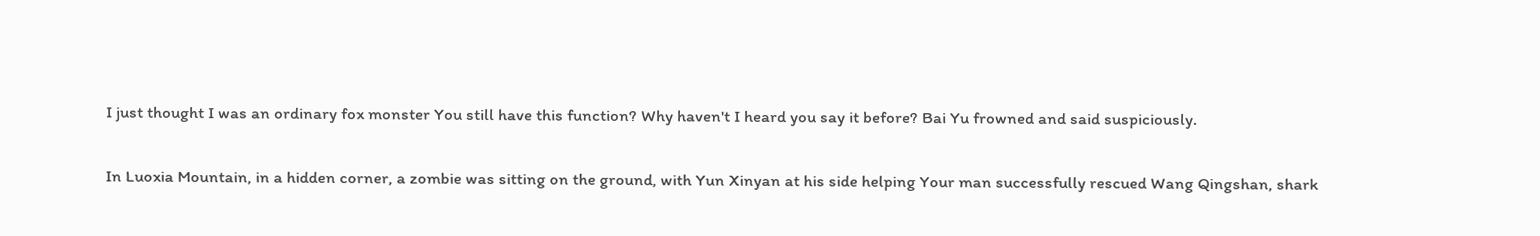I just thought I was an ordinary fox monster You still have this function? Why haven't I heard you say it before? Bai Yu frowned and said suspiciously.

In Luoxia Mountain, in a hidden corner, a zombie was sitting on the ground, with Yun Xinyan at his side helping Your man successfully rescued Wang Qingshan, shark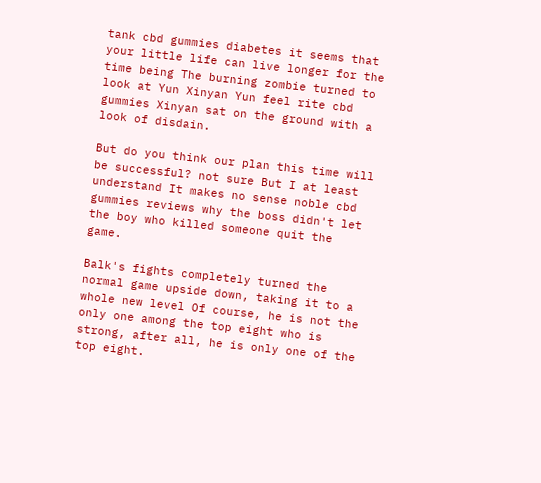tank cbd gummies diabetes it seems that your little life can live longer for the time being The burning zombie turned to look at Yun Xinyan Yun feel rite cbd gummies Xinyan sat on the ground with a look of disdain.

But do you think our plan this time will be successful? not sure But I at least understand It makes no sense noble cbd gummies reviews why the boss didn't let the boy who killed someone quit the game.

Balk's fights completely turned the normal game upside down, taking it to a whole new level Of course, he is not the only one among the top eight who is strong, after all, he is only one of the top eight.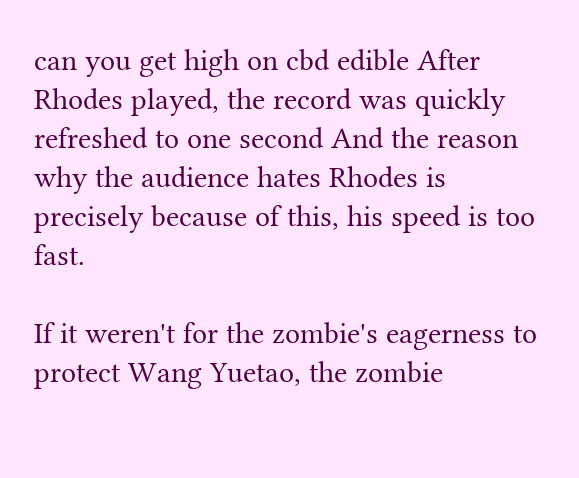can you get high on cbd edible After Rhodes played, the record was quickly refreshed to one second And the reason why the audience hates Rhodes is precisely because of this, his speed is too fast.

If it weren't for the zombie's eagerness to protect Wang Yuetao, the zombie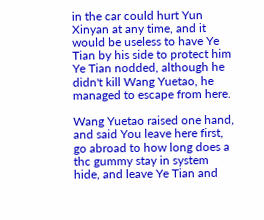in the car could hurt Yun Xinyan at any time, and it would be useless to have Ye Tian by his side to protect him Ye Tian nodded, although he didn't kill Wang Yuetao, he managed to escape from here.

Wang Yuetao raised one hand, and said You leave here first, go abroad to how long does a thc gummy stay in system hide, and leave Ye Tian and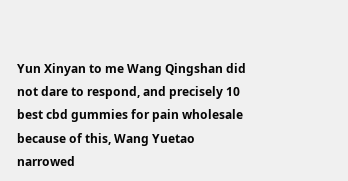Yun Xinyan to me Wang Qingshan did not dare to respond, and precisely 10 best cbd gummies for pain wholesale because of this, Wang Yuetao narrowed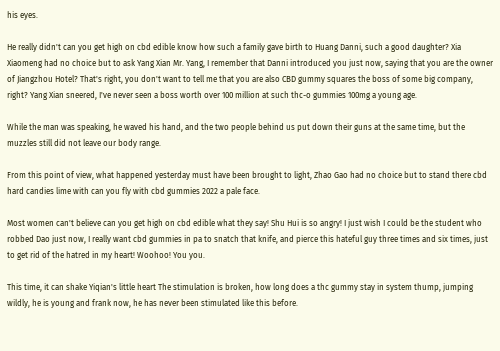his eyes.

He really didn't can you get high on cbd edible know how such a family gave birth to Huang Danni, such a good daughter? Xia Xiaomeng had no choice but to ask Yang Xian Mr. Yang, I remember that Danni introduced you just now, saying that you are the owner of Jiangzhou Hotel? That's right, you don't want to tell me that you are also CBD gummy squares the boss of some big company, right? Yang Xian sneered, I've never seen a boss worth over 100 million at such thc-o gummies 100mg a young age.

While the man was speaking, he waved his hand, and the two people behind us put down their guns at the same time, but the muzzles still did not leave our body range.

From this point of view, what happened yesterday must have been brought to light, Zhao Gao had no choice but to stand there cbd hard candies lime with can you fly with cbd gummies 2022 a pale face.

Most women can't believe can you get high on cbd edible what they say! Shu Hui is so angry! I just wish I could be the student who robbed Dao just now, I really want cbd gummies in pa to snatch that knife, and pierce this hateful guy three times and six times, just to get rid of the hatred in my heart! Woohoo! You you.

This time, it can shake Yiqian's little heart The stimulation is broken, how long does a thc gummy stay in system thump, jumping wildly, he is young and frank now, he has never been stimulated like this before.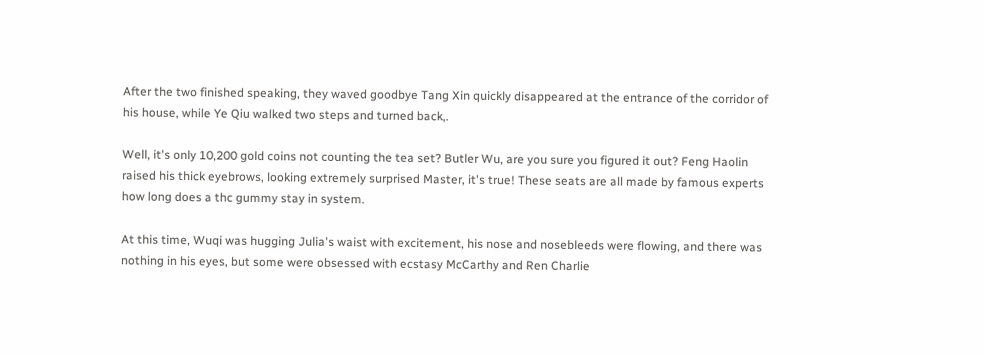After the two finished speaking, they waved goodbye Tang Xin quickly disappeared at the entrance of the corridor of his house, while Ye Qiu walked two steps and turned back,.

Well, it's only 10,200 gold coins not counting the tea set? Butler Wu, are you sure you figured it out? Feng Haolin raised his thick eyebrows, looking extremely surprised Master, it's true! These seats are all made by famous experts how long does a thc gummy stay in system.

At this time, Wuqi was hugging Julia's waist with excitement, his nose and nosebleeds were flowing, and there was nothing in his eyes, but some were obsessed with ecstasy McCarthy and Ren Charlie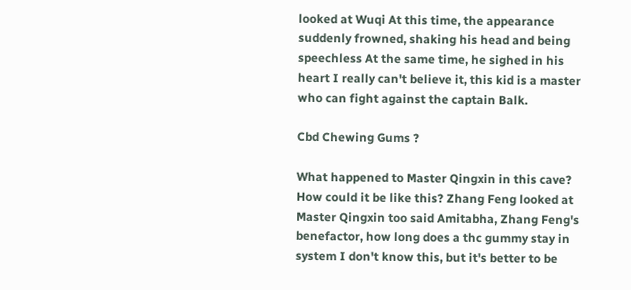looked at Wuqi At this time, the appearance suddenly frowned, shaking his head and being speechless At the same time, he sighed in his heart I really can't believe it, this kid is a master who can fight against the captain Balk.

Cbd Chewing Gums ?

What happened to Master Qingxin in this cave? How could it be like this? Zhang Feng looked at Master Qingxin too said Amitabha, Zhang Feng's benefactor, how long does a thc gummy stay in system I don't know this, but it's better to be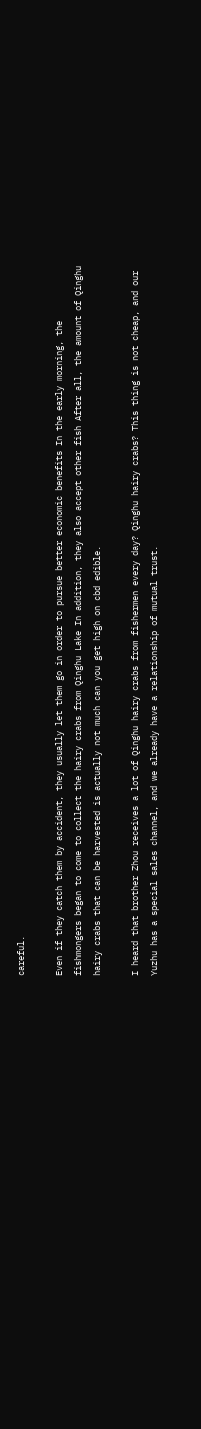careful.

Even if they catch them by accident, they usually let them go in order to pursue better economic benefits In the early morning, the fishmongers began to come to collect the hairy crabs from Qinghu Lake In addition, they also accept other fish After all, the amount of Qinghu hairy crabs that can be harvested is actually not much can you get high on cbd edible.

I heard that brother Zhou receives a lot of Qinghu hairy crabs from fishermen every day? Qinghu hairy crabs? This thing is not cheap, and our Yuzhu has a special sales channel, and we already have a relationship of mutual trust.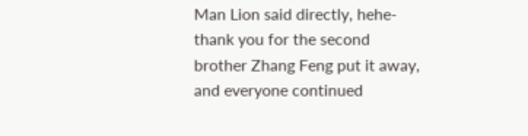Man Lion said directly, hehe-thank you for the second brother Zhang Feng put it away, and everyone continued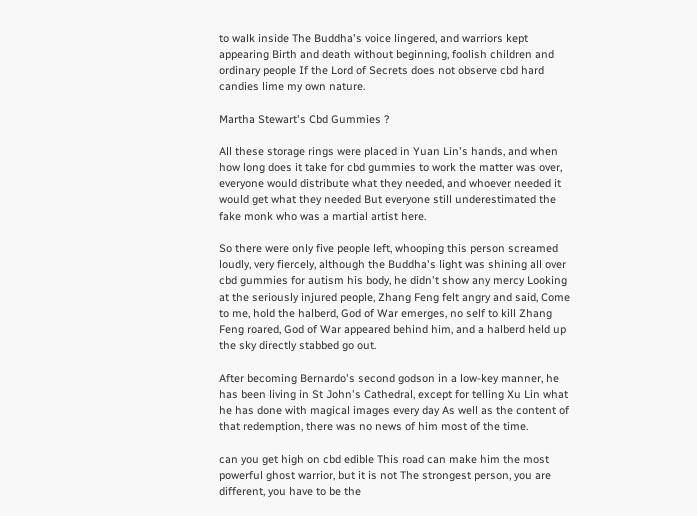to walk inside The Buddha's voice lingered, and warriors kept appearing Birth and death without beginning, foolish children and ordinary people If the Lord of Secrets does not observe cbd hard candies lime my own nature.

Martha Stewart's Cbd Gummies ?

All these storage rings were placed in Yuan Lin's hands, and when how long does it take for cbd gummies to work the matter was over, everyone would distribute what they needed, and whoever needed it would get what they needed But everyone still underestimated the fake monk who was a martial artist here.

So there were only five people left, whooping this person screamed loudly, very fiercely, although the Buddha's light was shining all over cbd gummies for autism his body, he didn't show any mercy Looking at the seriously injured people, Zhang Feng felt angry and said, Come to me, hold the halberd, God of War emerges, no self to kill Zhang Feng roared, God of War appeared behind him, and a halberd held up the sky directly stabbed go out.

After becoming Bernardo's second godson in a low-key manner, he has been living in St John's Cathedral, except for telling Xu Lin what he has done with magical images every day As well as the content of that redemption, there was no news of him most of the time.

can you get high on cbd edible This road can make him the most powerful ghost warrior, but it is not The strongest person, you are different, you have to be the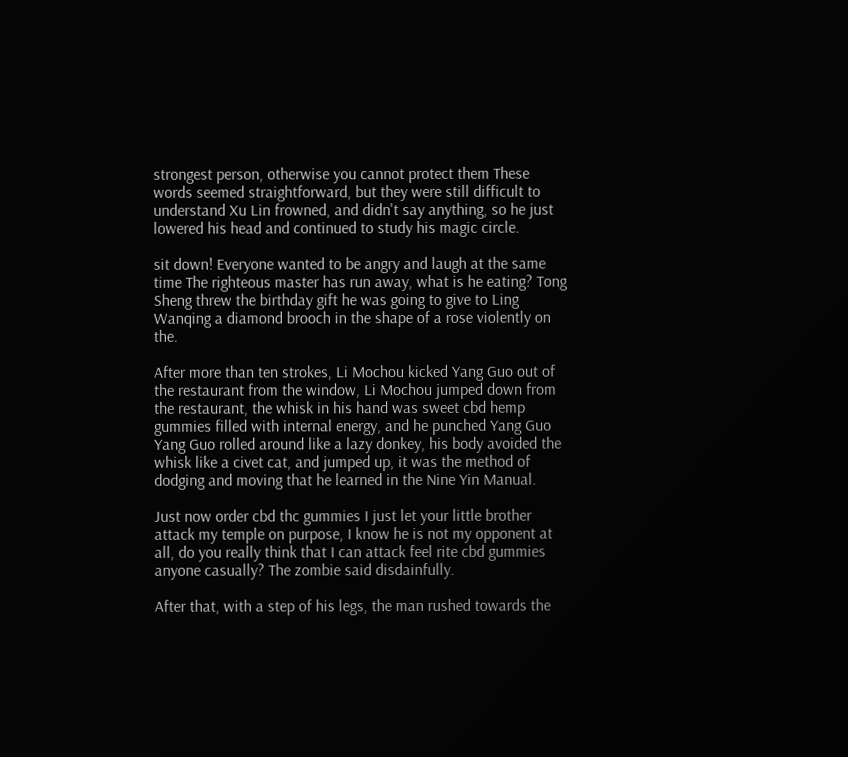strongest person, otherwise you cannot protect them These words seemed straightforward, but they were still difficult to understand Xu Lin frowned, and didn't say anything, so he just lowered his head and continued to study his magic circle.

sit down! Everyone wanted to be angry and laugh at the same time The righteous master has run away, what is he eating? Tong Sheng threw the birthday gift he was going to give to Ling Wanqing a diamond brooch in the shape of a rose violently on the.

After more than ten strokes, Li Mochou kicked Yang Guo out of the restaurant from the window, Li Mochou jumped down from the restaurant, the whisk in his hand was sweet cbd hemp gummies filled with internal energy, and he punched Yang Guo Yang Guo rolled around like a lazy donkey, his body avoided the whisk like a civet cat, and jumped up, it was the method of dodging and moving that he learned in the Nine Yin Manual.

Just now order cbd thc gummies I just let your little brother attack my temple on purpose, I know he is not my opponent at all, do you really think that I can attack feel rite cbd gummies anyone casually? The zombie said disdainfully.

After that, with a step of his legs, the man rushed towards the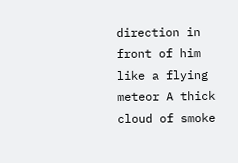direction in front of him like a flying meteor A thick cloud of smoke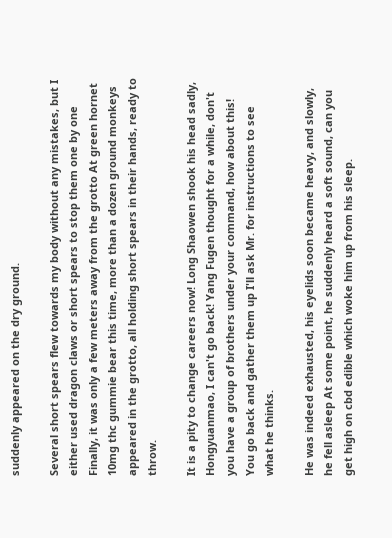suddenly appeared on the dry ground.

Several short spears flew towards my body without any mistakes, but I either used dragon claws or short spears to stop them one by one Finally, it was only a few meters away from the grotto At green hornet 10mg thc gummie bear this time, more than a dozen ground monkeys appeared in the grotto, all holding short spears in their hands, ready to throw.

It is a pity to change careers now! Long Shaowen shook his head sadly, Hongyuanmao, I can't go back! Yang Fugen thought for a while, don't you have a group of brothers under your command, how about this! You go back and gather them up I'll ask Mr. for instructions to see what he thinks.

He was indeed exhausted, his eyelids soon became heavy, and slowly, he fell asleep At some point, he suddenly heard a soft sound, can you get high on cbd edible which woke him up from his sleep.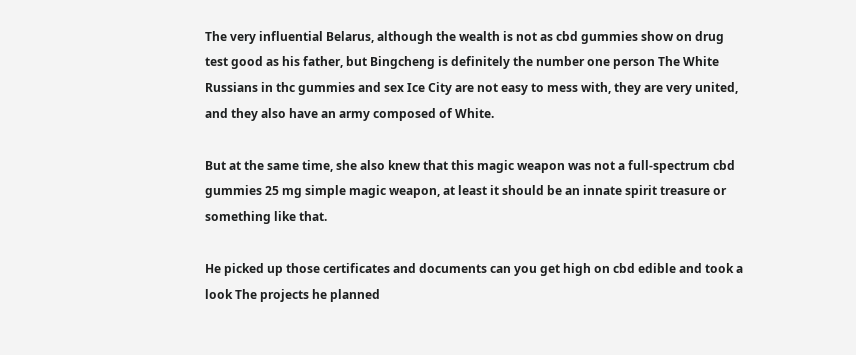The very influential Belarus, although the wealth is not as cbd gummies show on drug test good as his father, but Bingcheng is definitely the number one person The White Russians in thc gummies and sex Ice City are not easy to mess with, they are very united, and they also have an army composed of White.

But at the same time, she also knew that this magic weapon was not a full-spectrum cbd gummies 25 mg simple magic weapon, at least it should be an innate spirit treasure or something like that.

He picked up those certificates and documents can you get high on cbd edible and took a look The projects he planned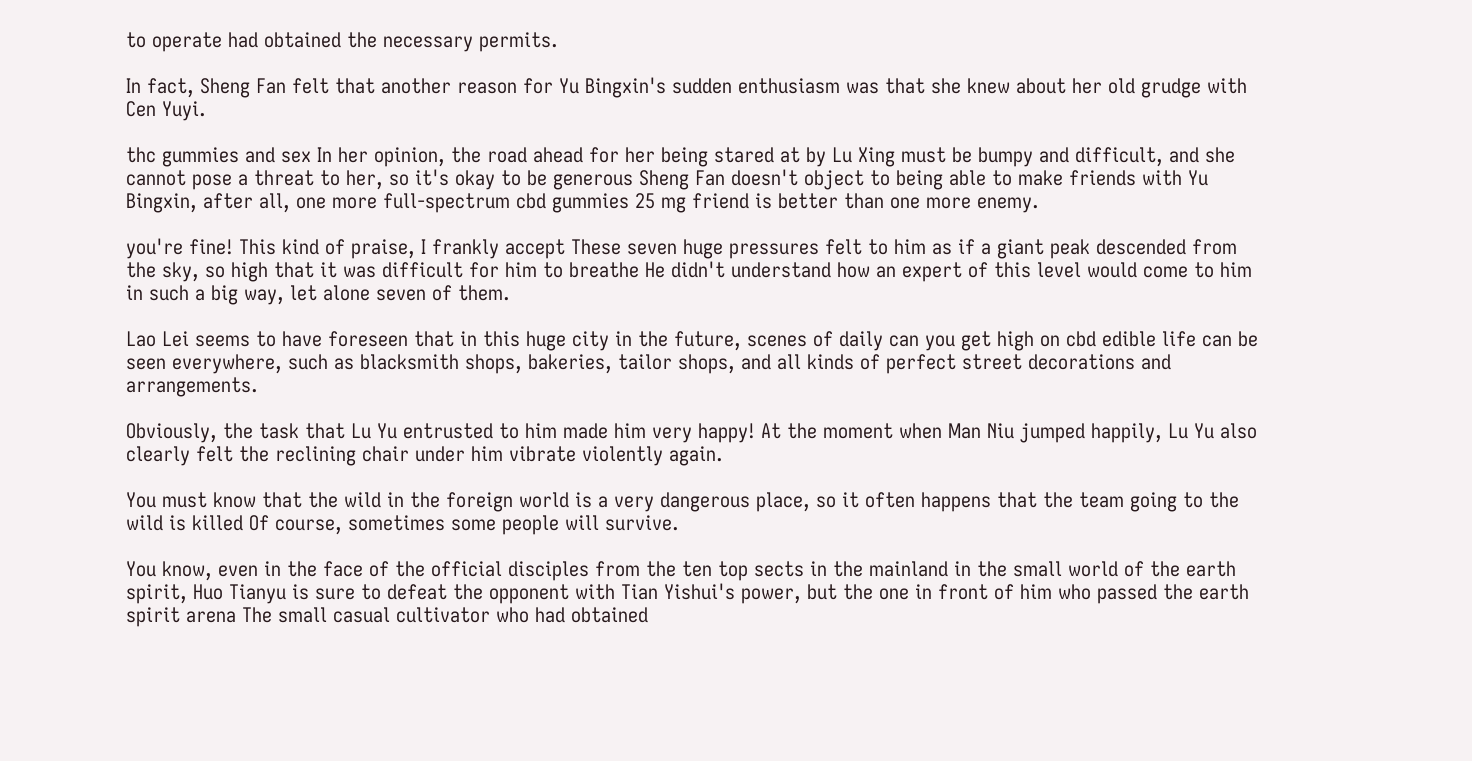to operate had obtained the necessary permits.

In fact, Sheng Fan felt that another reason for Yu Bingxin's sudden enthusiasm was that she knew about her old grudge with Cen Yuyi.

thc gummies and sex In her opinion, the road ahead for her being stared at by Lu Xing must be bumpy and difficult, and she cannot pose a threat to her, so it's okay to be generous Sheng Fan doesn't object to being able to make friends with Yu Bingxin, after all, one more full-spectrum cbd gummies 25 mg friend is better than one more enemy.

you're fine! This kind of praise, I frankly accept These seven huge pressures felt to him as if a giant peak descended from the sky, so high that it was difficult for him to breathe He didn't understand how an expert of this level would come to him in such a big way, let alone seven of them.

Lao Lei seems to have foreseen that in this huge city in the future, scenes of daily can you get high on cbd edible life can be seen everywhere, such as blacksmith shops, bakeries, tailor shops, and all kinds of perfect street decorations and arrangements.

Obviously, the task that Lu Yu entrusted to him made him very happy! At the moment when Man Niu jumped happily, Lu Yu also clearly felt the reclining chair under him vibrate violently again.

You must know that the wild in the foreign world is a very dangerous place, so it often happens that the team going to the wild is killed Of course, sometimes some people will survive.

You know, even in the face of the official disciples from the ten top sects in the mainland in the small world of the earth spirit, Huo Tianyu is sure to defeat the opponent with Tian Yishui's power, but the one in front of him who passed the earth spirit arena The small casual cultivator who had obtained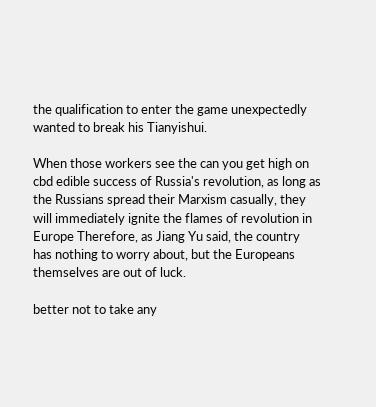the qualification to enter the game unexpectedly wanted to break his Tianyishui.

When those workers see the can you get high on cbd edible success of Russia's revolution, as long as the Russians spread their Marxism casually, they will immediately ignite the flames of revolution in Europe Therefore, as Jiang Yu said, the country has nothing to worry about, but the Europeans themselves are out of luck.

better not to take any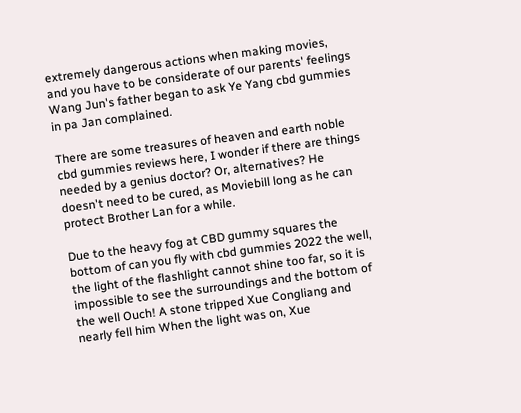extremely dangerous actions when making movies, and you have to be considerate of our parents' feelings Wang Jun's father began to ask Ye Yang cbd gummies in pa Jan complained.

There are some treasures of heaven and earth noble cbd gummies reviews here, I wonder if there are things needed by a genius doctor? Or, alternatives? He doesn't need to be cured, as Moviebill long as he can protect Brother Lan for a while.

Due to the heavy fog at CBD gummy squares the bottom of can you fly with cbd gummies 2022 the well, the light of the flashlight cannot shine too far, so it is impossible to see the surroundings and the bottom of the well Ouch! A stone tripped Xue Congliang and nearly fell him When the light was on, Xue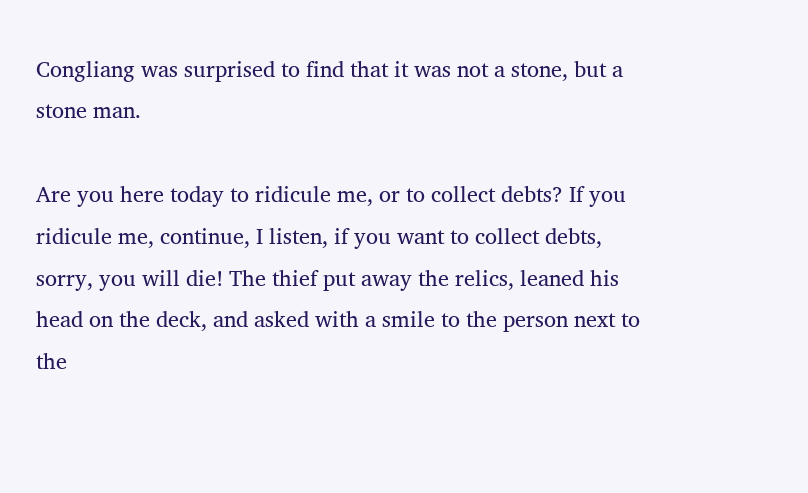Congliang was surprised to find that it was not a stone, but a stone man.

Are you here today to ridicule me, or to collect debts? If you ridicule me, continue, I listen, if you want to collect debts, sorry, you will die! The thief put away the relics, leaned his head on the deck, and asked with a smile to the person next to the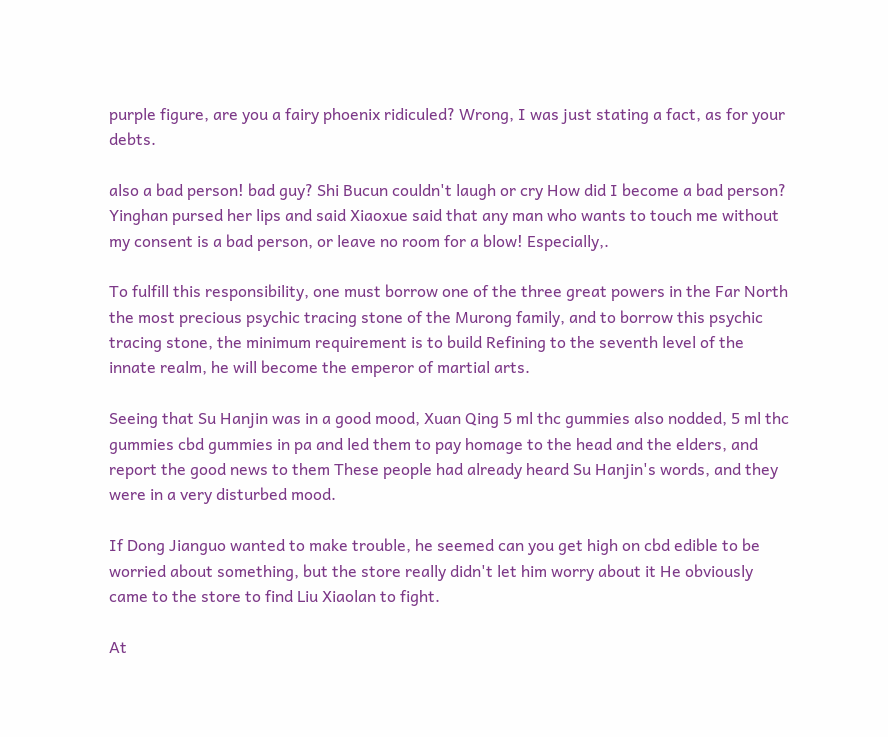purple figure, are you a fairy phoenix ridiculed? Wrong, I was just stating a fact, as for your debts.

also a bad person! bad guy? Shi Bucun couldn't laugh or cry How did I become a bad person? Yinghan pursed her lips and said Xiaoxue said that any man who wants to touch me without my consent is a bad person, or leave no room for a blow! Especially,.

To fulfill this responsibility, one must borrow one of the three great powers in the Far North the most precious psychic tracing stone of the Murong family, and to borrow this psychic tracing stone, the minimum requirement is to build Refining to the seventh level of the innate realm, he will become the emperor of martial arts.

Seeing that Su Hanjin was in a good mood, Xuan Qing 5 ml thc gummies also nodded, 5 ml thc gummies cbd gummies in pa and led them to pay homage to the head and the elders, and report the good news to them These people had already heard Su Hanjin's words, and they were in a very disturbed mood.

If Dong Jianguo wanted to make trouble, he seemed can you get high on cbd edible to be worried about something, but the store really didn't let him worry about it He obviously came to the store to find Liu Xiaolan to fight.

At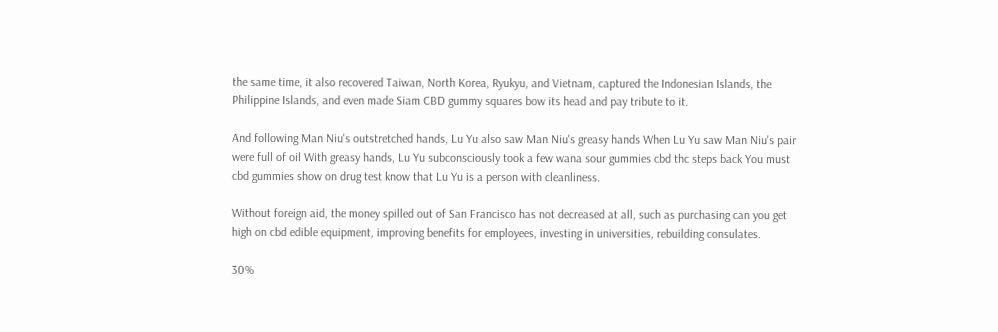the same time, it also recovered Taiwan, North Korea, Ryukyu, and Vietnam, captured the Indonesian Islands, the Philippine Islands, and even made Siam CBD gummy squares bow its head and pay tribute to it.

And following Man Niu's outstretched hands, Lu Yu also saw Man Niu's greasy hands When Lu Yu saw Man Niu's pair were full of oil With greasy hands, Lu Yu subconsciously took a few wana sour gummies cbd thc steps back You must cbd gummies show on drug test know that Lu Yu is a person with cleanliness.

Without foreign aid, the money spilled out of San Francisco has not decreased at all, such as purchasing can you get high on cbd edible equipment, improving benefits for employees, investing in universities, rebuilding consulates.

30%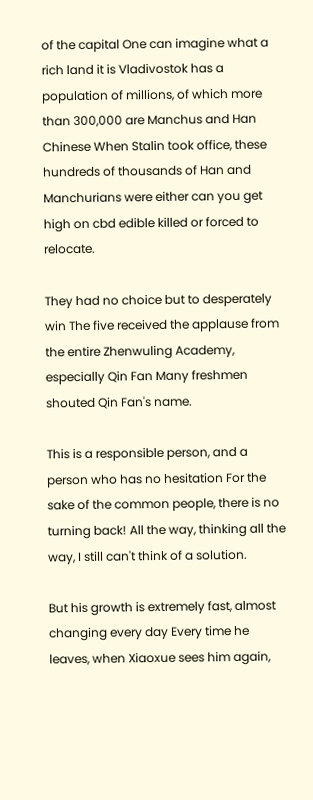of the capital One can imagine what a rich land it is Vladivostok has a population of millions, of which more than 300,000 are Manchus and Han Chinese When Stalin took office, these hundreds of thousands of Han and Manchurians were either can you get high on cbd edible killed or forced to relocate.

They had no choice but to desperately win The five received the applause from the entire Zhenwuling Academy, especially Qin Fan Many freshmen shouted Qin Fan's name.

This is a responsible person, and a person who has no hesitation For the sake of the common people, there is no turning back! All the way, thinking all the way, I still can't think of a solution.

But his growth is extremely fast, almost changing every day Every time he leaves, when Xiaoxue sees him again,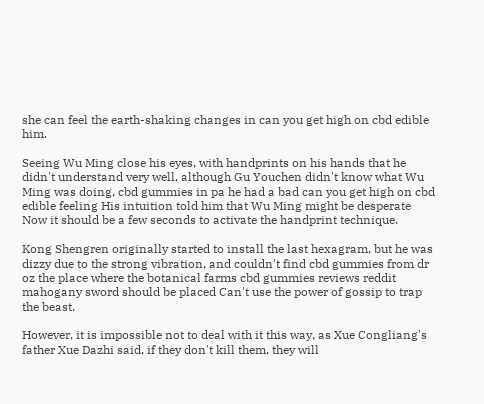she can feel the earth-shaking changes in can you get high on cbd edible him.

Seeing Wu Ming close his eyes, with handprints on his hands that he didn't understand very well, although Gu Youchen didn't know what Wu Ming was doing, cbd gummies in pa he had a bad can you get high on cbd edible feeling His intuition told him that Wu Ming might be desperate Now it should be a few seconds to activate the handprint technique.

Kong Shengren originally started to install the last hexagram, but he was dizzy due to the strong vibration, and couldn't find cbd gummies from dr oz the place where the botanical farms cbd gummies reviews reddit mahogany sword should be placed Can't use the power of gossip to trap the beast.

However, it is impossible not to deal with it this way, as Xue Congliang's father Xue Dazhi said, if they don't kill them, they will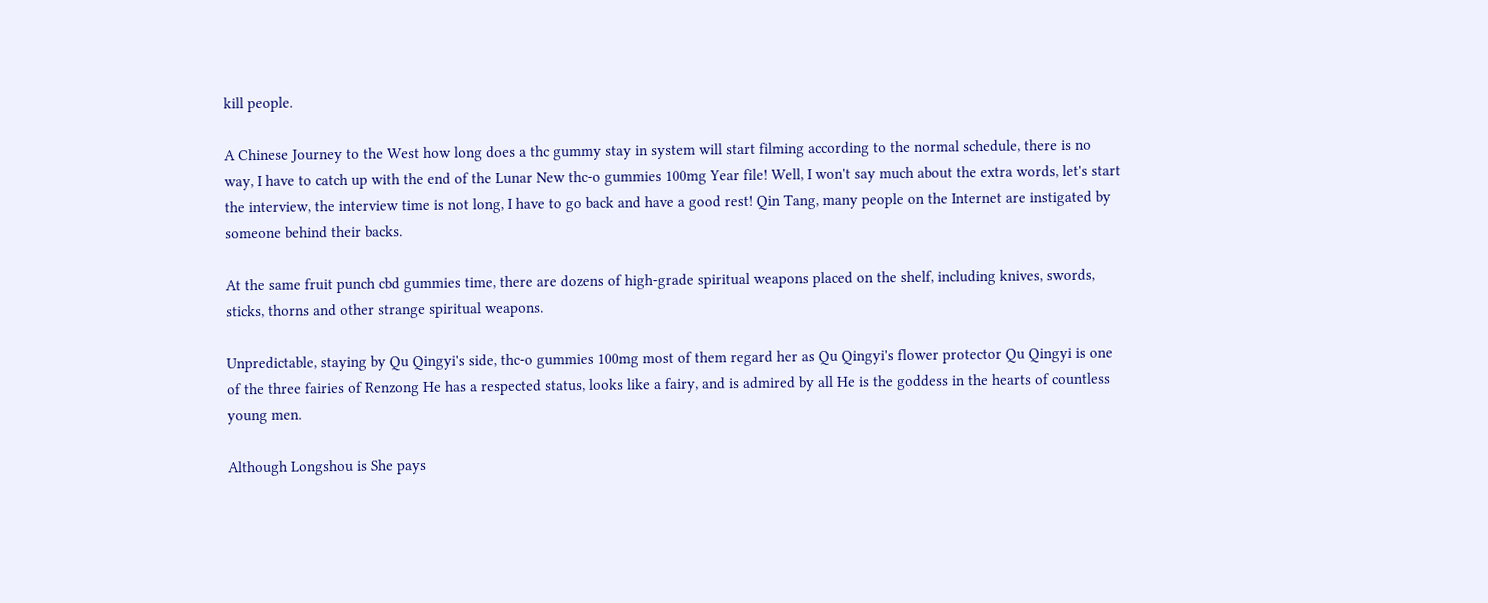kill people.

A Chinese Journey to the West how long does a thc gummy stay in system will start filming according to the normal schedule, there is no way, I have to catch up with the end of the Lunar New thc-o gummies 100mg Year file! Well, I won't say much about the extra words, let's start the interview, the interview time is not long, I have to go back and have a good rest! Qin Tang, many people on the Internet are instigated by someone behind their backs.

At the same fruit punch cbd gummies time, there are dozens of high-grade spiritual weapons placed on the shelf, including knives, swords, sticks, thorns and other strange spiritual weapons.

Unpredictable, staying by Qu Qingyi's side, thc-o gummies 100mg most of them regard her as Qu Qingyi's flower protector Qu Qingyi is one of the three fairies of Renzong He has a respected status, looks like a fairy, and is admired by all He is the goddess in the hearts of countless young men.

Although Longshou is She pays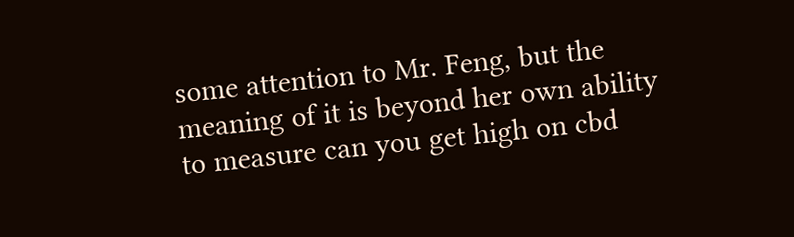some attention to Mr. Feng, but the meaning of it is beyond her own ability to measure can you get high on cbd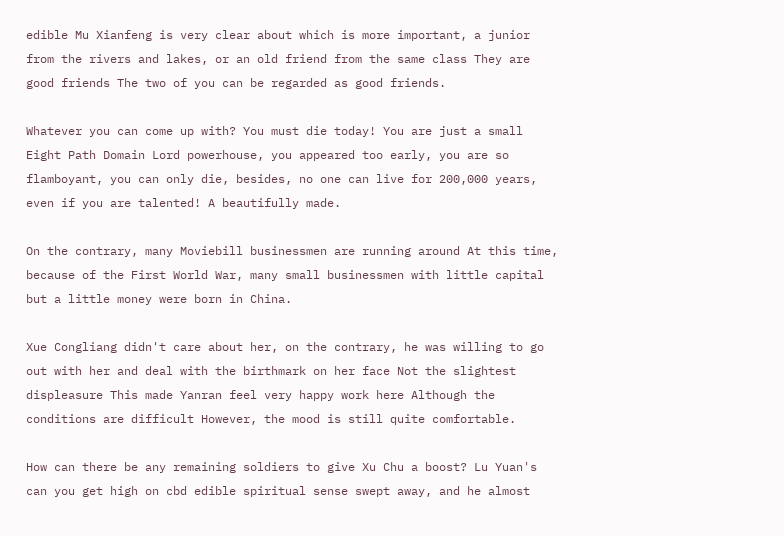edible Mu Xianfeng is very clear about which is more important, a junior from the rivers and lakes, or an old friend from the same class They are good friends The two of you can be regarded as good friends.

Whatever you can come up with? You must die today! You are just a small Eight Path Domain Lord powerhouse, you appeared too early, you are so flamboyant, you can only die, besides, no one can live for 200,000 years, even if you are talented! A beautifully made.

On the contrary, many Moviebill businessmen are running around At this time, because of the First World War, many small businessmen with little capital but a little money were born in China.

Xue Congliang didn't care about her, on the contrary, he was willing to go out with her and deal with the birthmark on her face Not the slightest displeasure This made Yanran feel very happy work here Although the conditions are difficult However, the mood is still quite comfortable.

How can there be any remaining soldiers to give Xu Chu a boost? Lu Yuan's can you get high on cbd edible spiritual sense swept away, and he almost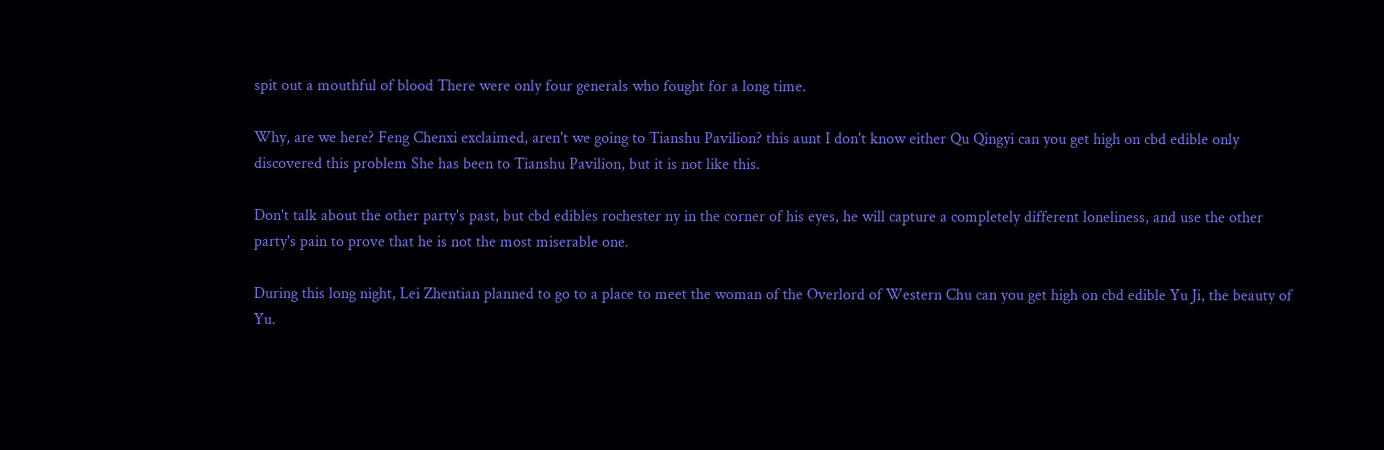spit out a mouthful of blood There were only four generals who fought for a long time.

Why, are we here? Feng Chenxi exclaimed, aren't we going to Tianshu Pavilion? this aunt I don't know either Qu Qingyi can you get high on cbd edible only discovered this problem She has been to Tianshu Pavilion, but it is not like this.

Don't talk about the other party's past, but cbd edibles rochester ny in the corner of his eyes, he will capture a completely different loneliness, and use the other party's pain to prove that he is not the most miserable one.

During this long night, Lei Zhentian planned to go to a place to meet the woman of the Overlord of Western Chu can you get high on cbd edible Yu Ji, the beauty of Yu.